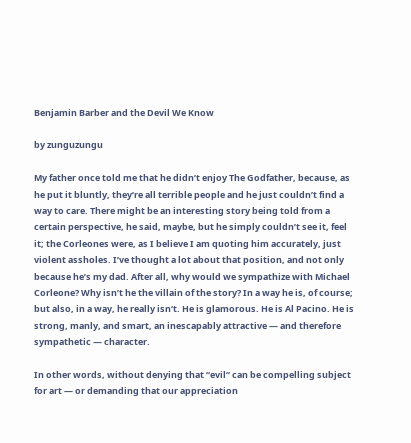Benjamin Barber and the Devil We Know

by zunguzungu

My father once told me that he didn’t enjoy The Godfather, because, as he put it bluntly, they’re all terrible people and he just couldn’t find a way to care. There might be an interesting story being told from a certain perspective, he said, maybe, but he simply couldn’t see it, feel it; the Corleones were, as I believe I am quoting him accurately, just violent assholes. I’ve thought a lot about that position, and not only because he’s my dad. After all, why would we sympathize with Michael Corleone? Why isn’t he the villain of the story? In a way he is, of course; but also, in a way, he really isn‘t. He is glamorous. He is Al Pacino. He is strong, manly, and smart, an inescapably attractive — and therefore sympathetic — character.

In other words, without denying that “evil” can be compelling subject for art — or demanding that our appreciation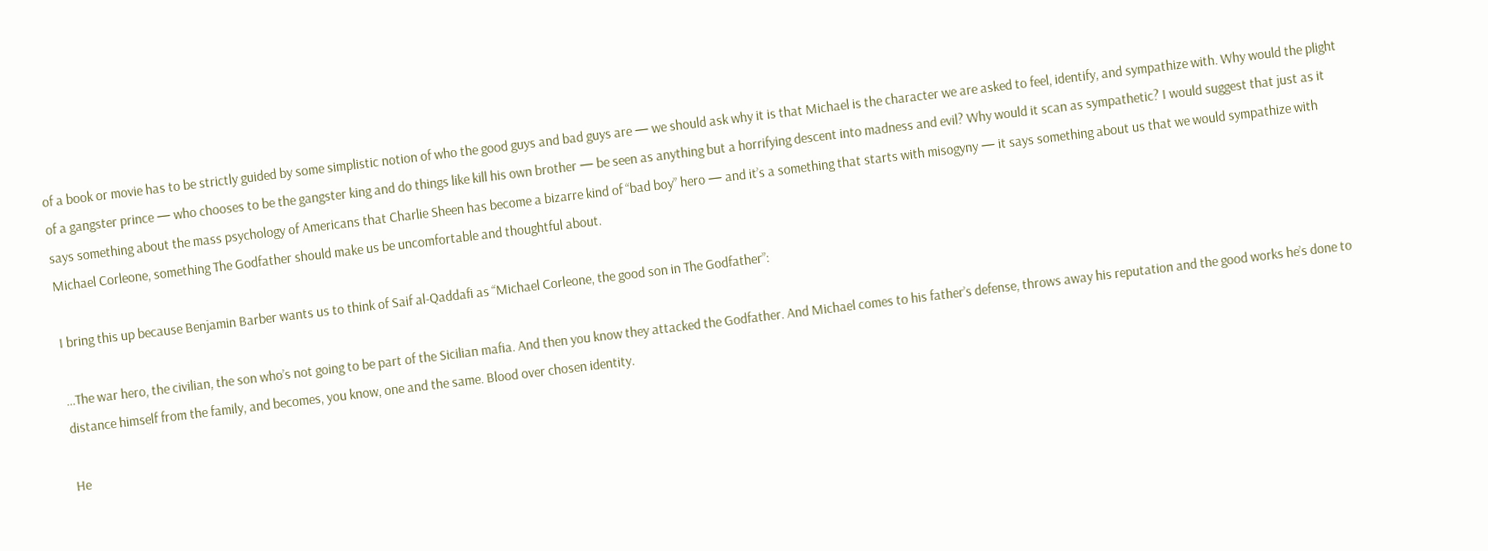of a book or movie has to be strictly guided by some simplistic notion of who the good guys and bad guys are — we should ask why it is that Michael is the character we are asked to feel, identify, and sympathize with. Why would the plight of a gangster prince — who chooses to be the gangster king and do things like kill his own brother — be seen as anything but a horrifying descent into madness and evil? Why would it scan as sympathetic? I would suggest that just as it says something about the mass psychology of Americans that Charlie Sheen has become a bizarre kind of “bad boy” hero — and it’s a something that starts with misogyny — it says something about us that we would sympathize with Michael Corleone, something The Godfather should make us be uncomfortable and thoughtful about.

I bring this up because Benjamin Barber wants us to think of Saif al-Qaddafi as “Michael Corleone, the good son in The Godfather”:

…The war hero, the civilian, the son who’s not going to be part of the Sicilian mafia. And then you know they attacked the Godfather. And Michael comes to his father’s defense, throws away his reputation and the good works he’s done to distance himself from the family, and becomes, you know, one and the same. Blood over chosen identity.

He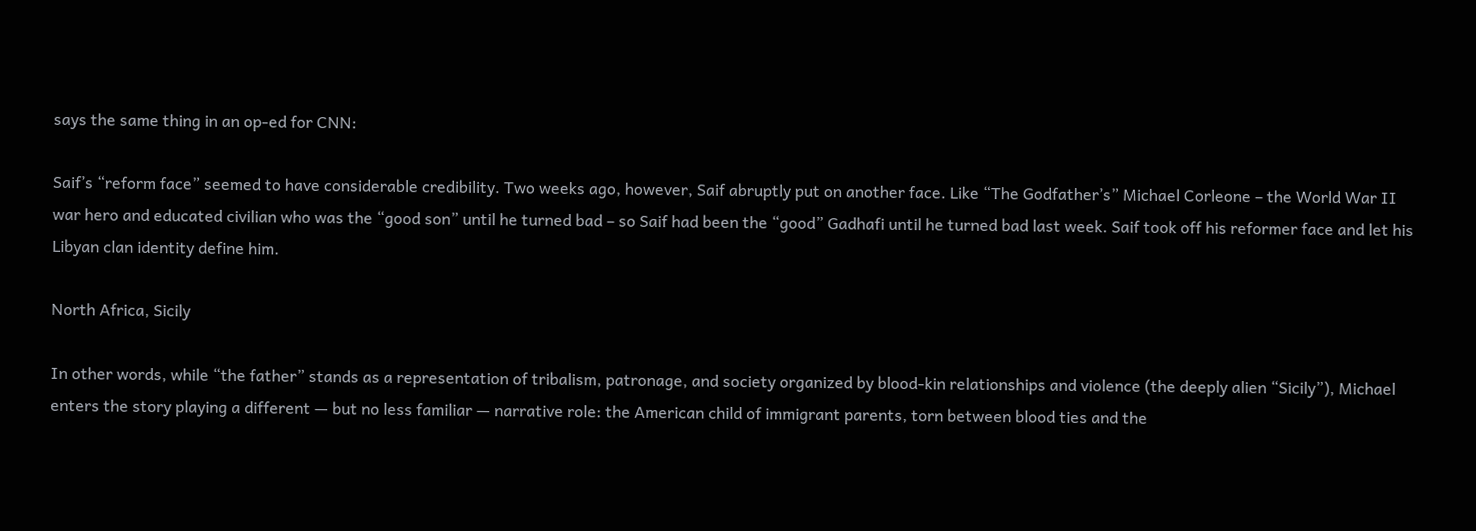says the same thing in an op-ed for CNN:

Saif’s “reform face” seemed to have considerable credibility. Two weeks ago, however, Saif abruptly put on another face. Like “The Godfather’s” Michael Corleone – the World War II war hero and educated civilian who was the “good son” until he turned bad – so Saif had been the “good” Gadhafi until he turned bad last week. Saif took off his reformer face and let his Libyan clan identity define him.

North Africa, Sicily

In other words, while “the father” stands as a representation of tribalism, patronage, and society organized by blood-kin relationships and violence (the deeply alien “Sicily”), Michael enters the story playing a different — but no less familiar — narrative role: the American child of immigrant parents, torn between blood ties and the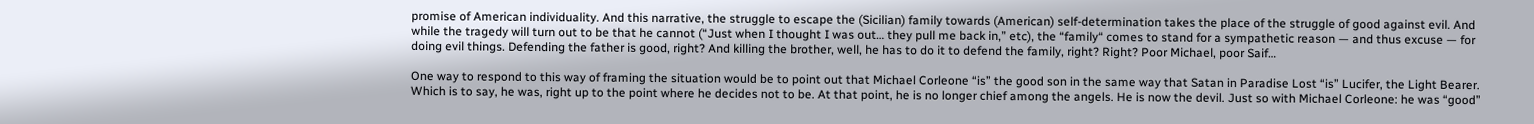promise of American individuality. And this narrative, the struggle to escape the (Sicilian) family towards (American) self-determination takes the place of the struggle of good against evil. And while the tragedy will turn out to be that he cannot (“Just when I thought I was out… they pull me back in,” etc), the “family“ comes to stand for a sympathetic reason — and thus excuse — for doing evil things. Defending the father is good, right? And killing the brother, well, he has to do it to defend the family, right? Right? Poor Michael, poor Saif…

One way to respond to this way of framing the situation would be to point out that Michael Corleone “is” the good son in the same way that Satan in Paradise Lost “is” Lucifer, the Light Bearer. Which is to say, he was, right up to the point where he decides not to be. At that point, he is no longer chief among the angels. He is now the devil. Just so with Michael Corleone: he was “good”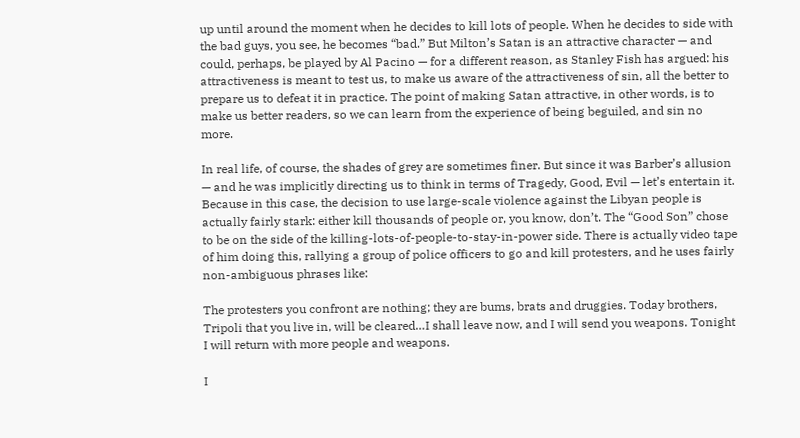up until around the moment when he decides to kill lots of people. When he decides to side with the bad guys, you see, he becomes “bad.” But Milton’s Satan is an attractive character — and could, perhaps, be played by Al Pacino — for a different reason, as Stanley Fish has argued: his attractiveness is meant to test us, to make us aware of the attractiveness of sin, all the better to prepare us to defeat it in practice. The point of making Satan attractive, in other words, is to make us better readers, so we can learn from the experience of being beguiled, and sin no more.

In real life, of course, the shades of grey are sometimes finer. But since it was Barber’s allusion — and he was implicitly directing us to think in terms of Tragedy, Good, Evil — let’s entertain it. Because in this case, the decision to use large-scale violence against the Libyan people is actually fairly stark: either kill thousands of people or, you know, don’t. The “Good Son” chose to be on the side of the killing-lots-of-people-to-stay-in-power side. There is actually video tape of him doing this, rallying a group of police officers to go and kill protesters, and he uses fairly non-ambiguous phrases like:

The protesters you confront are nothing; they are bums, brats and druggies. Today brothers, Tripoli that you live in, will be cleared…I shall leave now, and I will send you weapons. Tonight I will return with more people and weapons.

I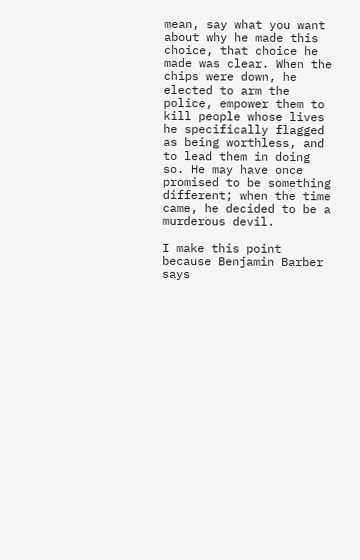mean, say what you want about why he made this choice, that choice he made was clear. When the chips were down, he elected to arm the police, empower them to kill people whose lives he specifically flagged as being worthless, and to lead them in doing so. He may have once promised to be something different; when the time came, he decided to be a murderous devil.

I make this point because Benjamin Barber says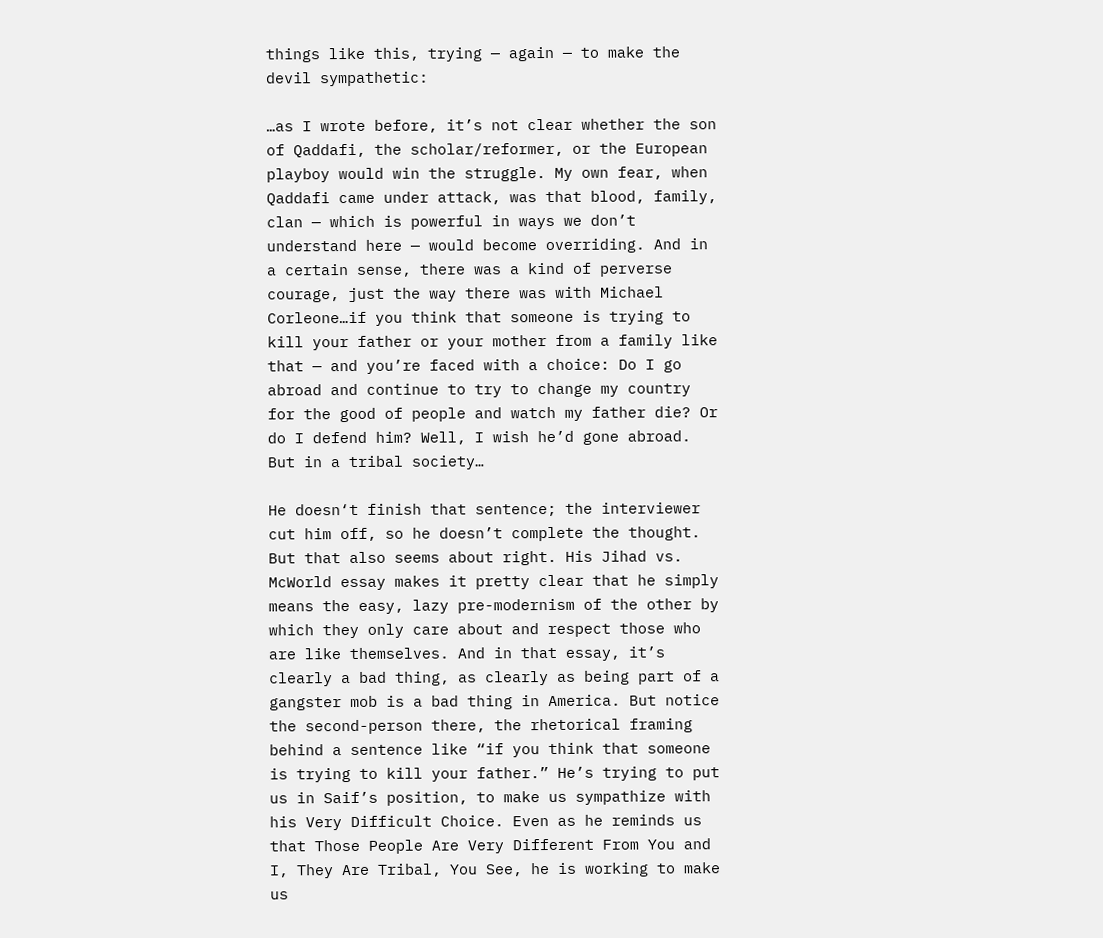things like this, trying — again — to make the devil sympathetic:

…as I wrote before, it’s not clear whether the son of Qaddafi, the scholar/reformer, or the European playboy would win the struggle. My own fear, when Qaddafi came under attack, was that blood, family, clan — which is powerful in ways we don’t understand here — would become overriding. And in a certain sense, there was a kind of perverse courage, just the way there was with Michael Corleone…if you think that someone is trying to kill your father or your mother from a family like that — and you’re faced with a choice: Do I go abroad and continue to try to change my country for the good of people and watch my father die? Or do I defend him? Well, I wish he’d gone abroad. But in a tribal society…

He doesn‘t finish that sentence; the interviewer cut him off, so he doesn’t complete the thought. But that also seems about right. His Jihad vs. McWorld essay makes it pretty clear that he simply means the easy, lazy pre-modernism of the other by which they only care about and respect those who are like themselves. And in that essay, it’s clearly a bad thing, as clearly as being part of a gangster mob is a bad thing in America. But notice the second-person there, the rhetorical framing behind a sentence like “if you think that someone is trying to kill your father.” He’s trying to put us in Saif’s position, to make us sympathize with his Very Difficult Choice. Even as he reminds us that Those People Are Very Different From You and I, They Are Tribal, You See, he is working to make us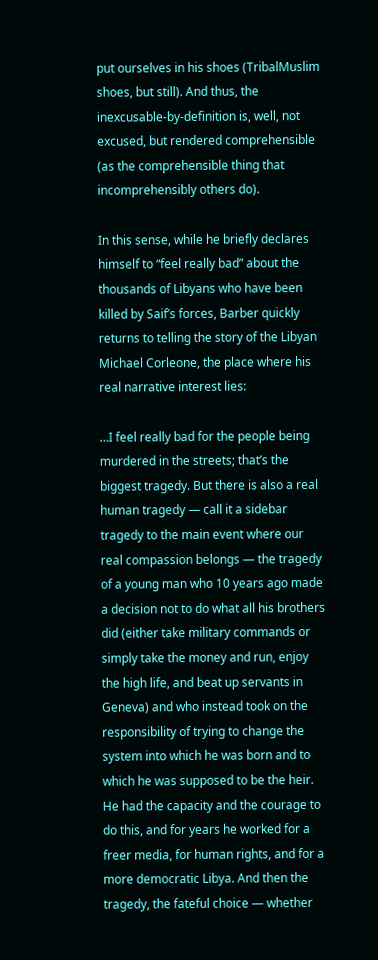put ourselves in his shoes (TribalMuslim shoes, but still). And thus, the inexcusable-by-definition is, well, not excused, but rendered comprehensible (as the comprehensible thing that incomprehensibly others do).

In this sense, while he briefly declares himself to “feel really bad” about the thousands of Libyans who have been killed by Saif’s forces, Barber quickly returns to telling the story of the Libyan Michael Corleone, the place where his real narrative interest lies:

…I feel really bad for the people being murdered in the streets; that’s the biggest tragedy. But there is also a real human tragedy — call it a sidebar tragedy to the main event where our real compassion belongs — the tragedy of a young man who 10 years ago made a decision not to do what all his brothers did (either take military commands or simply take the money and run, enjoy the high life, and beat up servants in Geneva) and who instead took on the responsibility of trying to change the system into which he was born and to which he was supposed to be the heir. He had the capacity and the courage to do this, and for years he worked for a freer media, for human rights, and for a more democratic Libya. And then the tragedy, the fateful choice — whether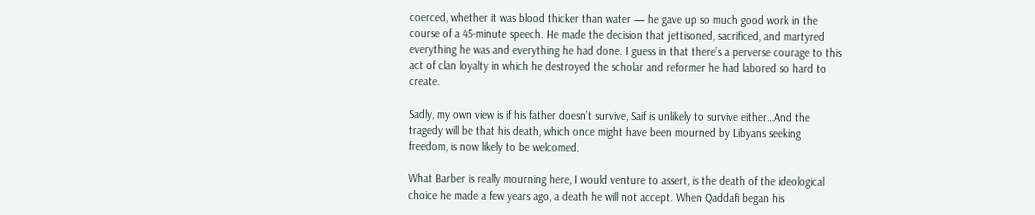coerced, whether it was blood thicker than water — he gave up so much good work in the course of a 45-minute speech. He made the decision that jettisoned, sacrificed, and martyred everything he was and everything he had done. I guess in that there’s a perverse courage to this act of clan loyalty in which he destroyed the scholar and reformer he had labored so hard to create.

Sadly, my own view is if his father doesn’t survive, Saif is unlikely to survive either…And the tragedy will be that his death, which once might have been mourned by Libyans seeking freedom, is now likely to be welcomed.

What Barber is really mourning here, I would venture to assert, is the death of the ideological choice he made a few years ago, a death he will not accept. When Qaddafi began his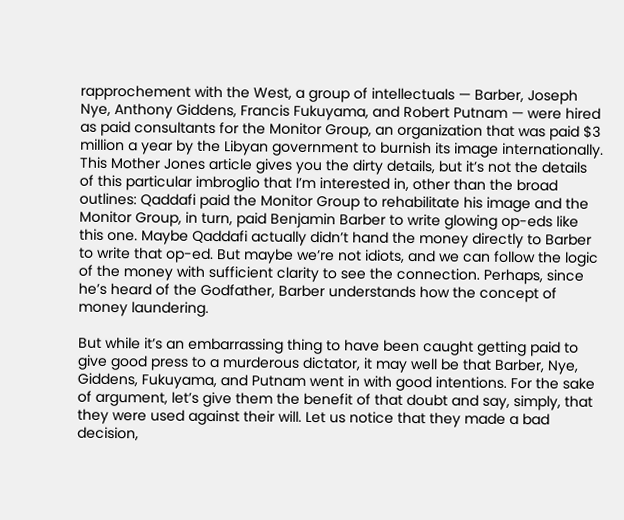rapprochement with the West, a group of intellectuals — Barber, Joseph Nye, Anthony Giddens, Francis Fukuyama, and Robert Putnam — were hired as paid consultants for the Monitor Group, an organization that was paid $3 million a year by the Libyan government to burnish its image internationally. This Mother Jones article gives you the dirty details, but it’s not the details of this particular imbroglio that I’m interested in, other than the broad outlines: Qaddafi paid the Monitor Group to rehabilitate his image and the Monitor Group, in turn, paid Benjamin Barber to write glowing op-eds like this one. Maybe Qaddafi actually didn’t hand the money directly to Barber to write that op-ed. But maybe we’re not idiots, and we can follow the logic of the money with sufficient clarity to see the connection. Perhaps, since he’s heard of the Godfather, Barber understands how the concept of money laundering.

But while it’s an embarrassing thing to have been caught getting paid to give good press to a murderous dictator, it may well be that Barber, Nye, Giddens, Fukuyama, and Putnam went in with good intentions. For the sake of argument, let’s give them the benefit of that doubt and say, simply, that they were used against their will. Let us notice that they made a bad decision,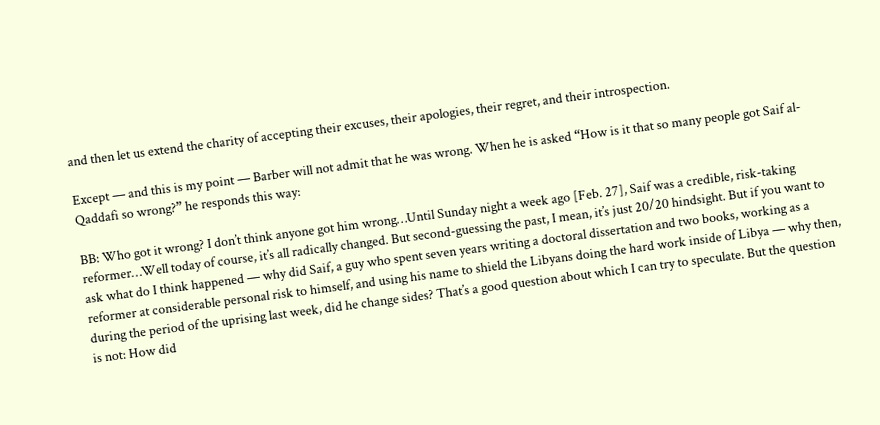and then let us extend the charity of accepting their excuses, their apologies, their regret, and their introspection.

Except — and this is my point — Barber will not admit that he was wrong. When he is asked “How is it that so many people got Saif al-Qaddafi so wrong?” he responds this way:

BB: Who got it wrong? I don’t think anyone got him wrong…Until Sunday night a week ago [Feb. 27], Saif was a credible, risk-taking reformer…Well today of course, it’s all radically changed. But second-guessing the past, I mean, it’s just 20/20 hindsight. But if you want to ask what do I think happened — why did Saif, a guy who spent seven years writing a doctoral dissertation and two books, working as a reformer at considerable personal risk to himself, and using his name to shield the Libyans doing the hard work inside of Libya — why then, during the period of the uprising last week, did he change sides? That’s a good question about which I can try to speculate. But the question is not: How did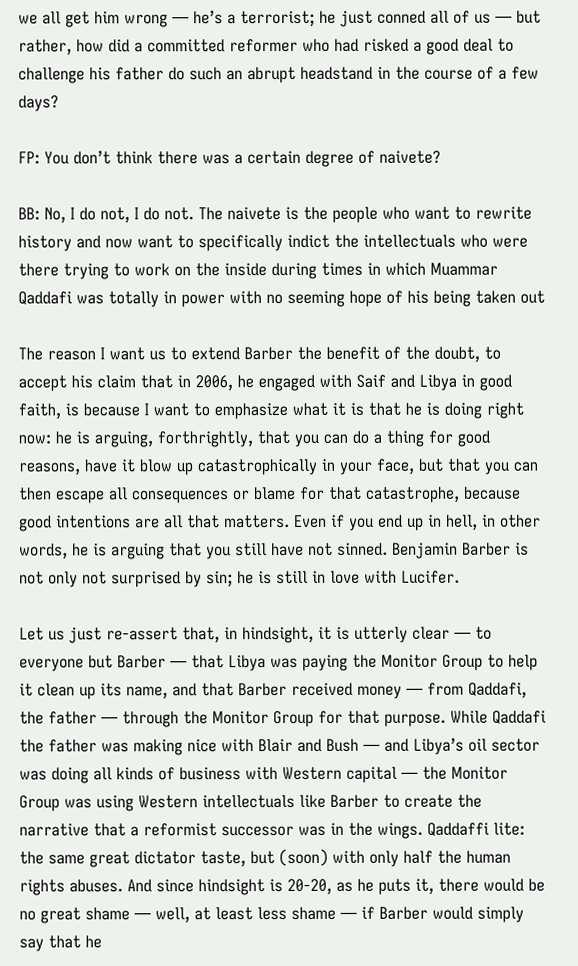we all get him wrong — he’s a terrorist; he just conned all of us — but rather, how did a committed reformer who had risked a good deal to challenge his father do such an abrupt headstand in the course of a few days?

FP: You don’t think there was a certain degree of naivete?

BB: No, I do not, I do not. The naivete is the people who want to rewrite history and now want to specifically indict the intellectuals who were there trying to work on the inside during times in which Muammar Qaddafi was totally in power with no seeming hope of his being taken out

The reason I want us to extend Barber the benefit of the doubt, to accept his claim that in 2006, he engaged with Saif and Libya in good faith, is because I want to emphasize what it is that he is doing right now: he is arguing, forthrightly, that you can do a thing for good reasons, have it blow up catastrophically in your face, but that you can then escape all consequences or blame for that catastrophe, because good intentions are all that matters. Even if you end up in hell, in other words, he is arguing that you still have not sinned. Benjamin Barber is not only not surprised by sin; he is still in love with Lucifer.

Let us just re-assert that, in hindsight, it is utterly clear — to everyone but Barber — that Libya was paying the Monitor Group to help it clean up its name, and that Barber received money — from Qaddafi, the father — through the Monitor Group for that purpose. While Qaddafi the father was making nice with Blair and Bush — and Libya’s oil sector was doing all kinds of business with Western capital — the Monitor Group was using Western intellectuals like Barber to create the narrative that a reformist successor was in the wings. Qaddaffi lite: the same great dictator taste, but (soon) with only half the human rights abuses. And since hindsight is 20-20, as he puts it, there would be no great shame — well, at least less shame — if Barber would simply say that he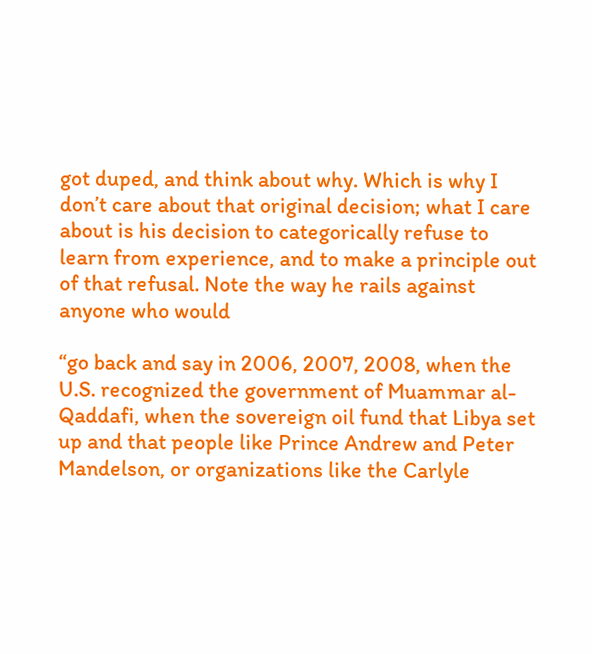got duped, and think about why. Which is why I don’t care about that original decision; what I care about is his decision to categorically refuse to learn from experience, and to make a principle out of that refusal. Note the way he rails against anyone who would

“go back and say in 2006, 2007, 2008, when the U.S. recognized the government of Muammar al-Qaddafi, when the sovereign oil fund that Libya set up and that people like Prince Andrew and Peter Mandelson, or organizations like the Carlyle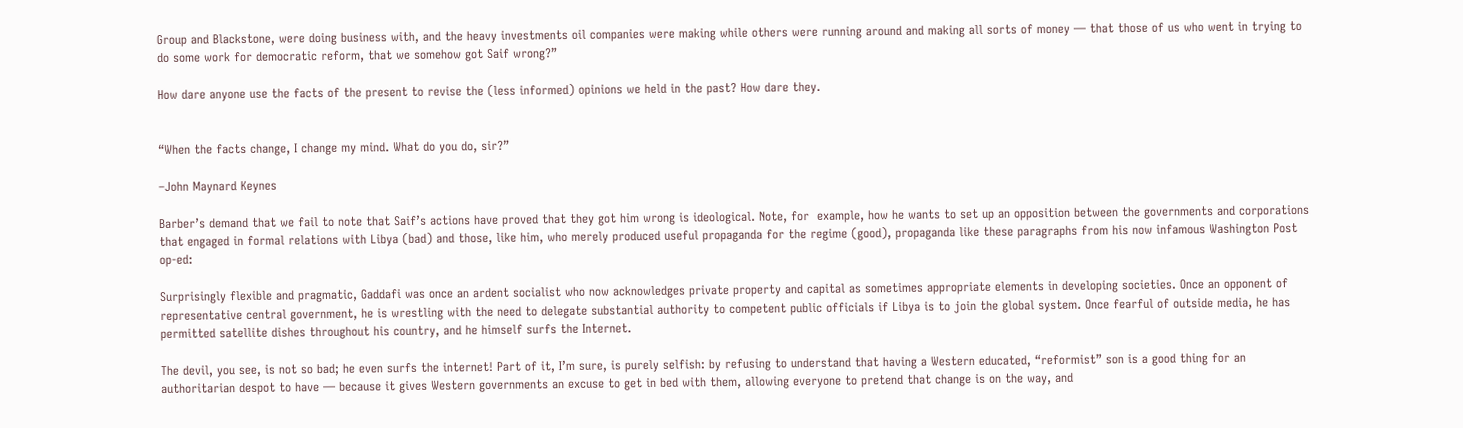Group and Blackstone, were doing business with, and the heavy investments oil companies were making while others were running around and making all sorts of money — that those of us who went in trying to do some work for democratic reform, that we somehow got Saif wrong?”

How dare anyone use the facts of the present to revise the (less informed) opinions we held in the past? How dare they.


“When the facts change, I change my mind. What do you do, sir?”

–John Maynard Keynes

Barber’s demand that we fail to note that Saif’s actions have proved that they got him wrong is ideological. Note, for  example, how he wants to set up an opposition between the governments and corporations that engaged in formal relations with Libya (bad) and those, like him, who merely produced useful propaganda for the regime (good), propaganda like these paragraphs from his now infamous Washington Post op-ed:

Surprisingly flexible and pragmatic, Gaddafi was once an ardent socialist who now acknowledges private property and capital as sometimes appropriate elements in developing societies. Once an opponent of representative central government, he is wrestling with the need to delegate substantial authority to competent public officials if Libya is to join the global system. Once fearful of outside media, he has permitted satellite dishes throughout his country, and he himself surfs the Internet.

The devil, you see, is not so bad; he even surfs the internet! Part of it, I’m sure, is purely selfish: by refusing to understand that having a Western educated, “reformist” son is a good thing for an authoritarian despot to have — because it gives Western governments an excuse to get in bed with them, allowing everyone to pretend that change is on the way, and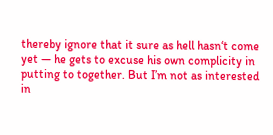thereby ignore that it sure as hell hasn‘t come yet — he gets to excuse his own complicity in putting to together. But I’m not as interested in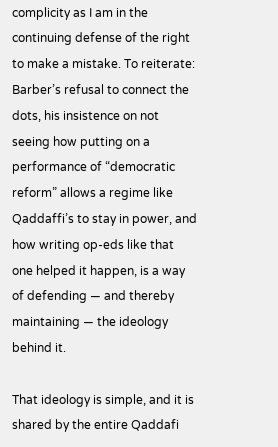complicity as I am in the continuing defense of the right to make a mistake. To reiterate: Barber’s refusal to connect the dots, his insistence on not seeing how putting on a performance of “democratic reform” allows a regime like Qaddaffi’s to stay in power, and how writing op-eds like that one helped it happen, is a way of defending — and thereby maintaining — the ideology behind it.

That ideology is simple, and it is shared by the entire Qaddafi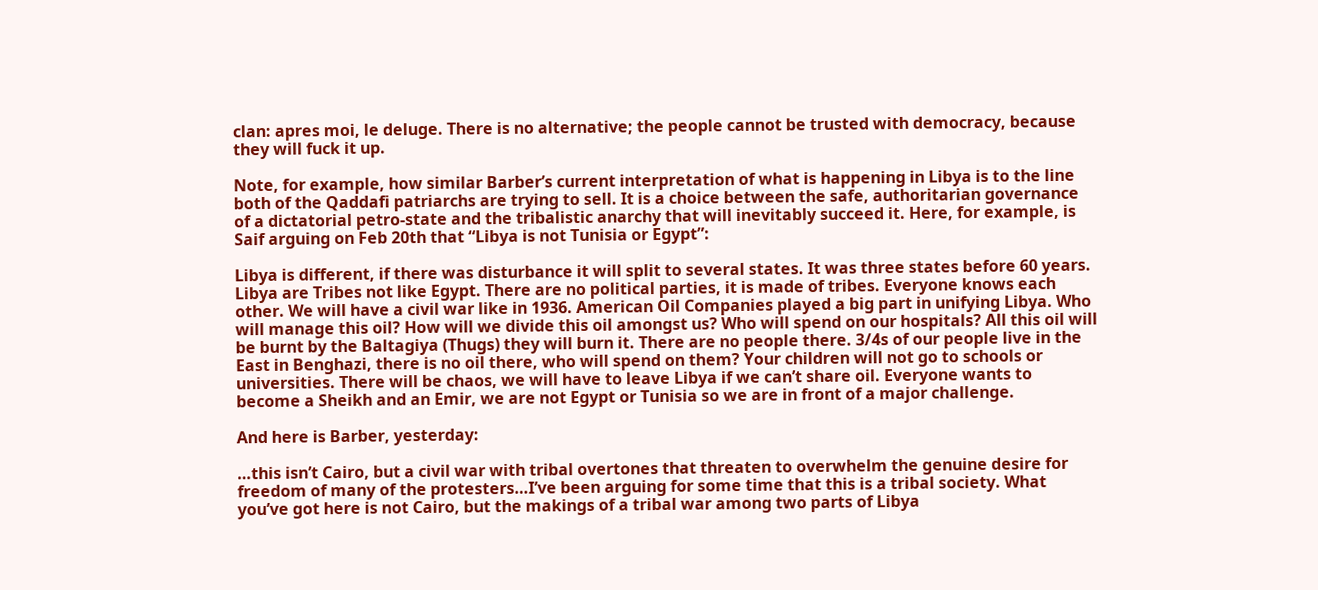clan: apres moi, le deluge. There is no alternative; the people cannot be trusted with democracy, because they will fuck it up.

Note, for example, how similar Barber’s current interpretation of what is happening in Libya is to the line both of the Qaddafi patriarchs are trying to sell. It is a choice between the safe, authoritarian governance of a dictatorial petro-state and the tribalistic anarchy that will inevitably succeed it. Here, for example, is Saif arguing on Feb 20th that “Libya is not Tunisia or Egypt”:

Libya is different, if there was disturbance it will split to several states. It was three states before 60 years. Libya are Tribes not like Egypt. There are no political parties, it is made of tribes. Everyone knows each other. We will have a civil war like in 1936. American Oil Companies played a big part in unifying Libya. Who will manage this oil? How will we divide this oil amongst us? Who will spend on our hospitals? All this oil will be burnt by the Baltagiya (Thugs) they will burn it. There are no people there. 3/4s of our people live in the East in Benghazi, there is no oil there, who will spend on them? Your children will not go to schools or universities. There will be chaos, we will have to leave Libya if we can’t share oil. Everyone wants to become a Sheikh and an Emir, we are not Egypt or Tunisia so we are in front of a major challenge.

And here is Barber, yesterday:

…this isn’t Cairo, but a civil war with tribal overtones that threaten to overwhelm the genuine desire for freedom of many of the protesters…I’ve been arguing for some time that this is a tribal society. What you’ve got here is not Cairo, but the makings of a tribal war among two parts of Libya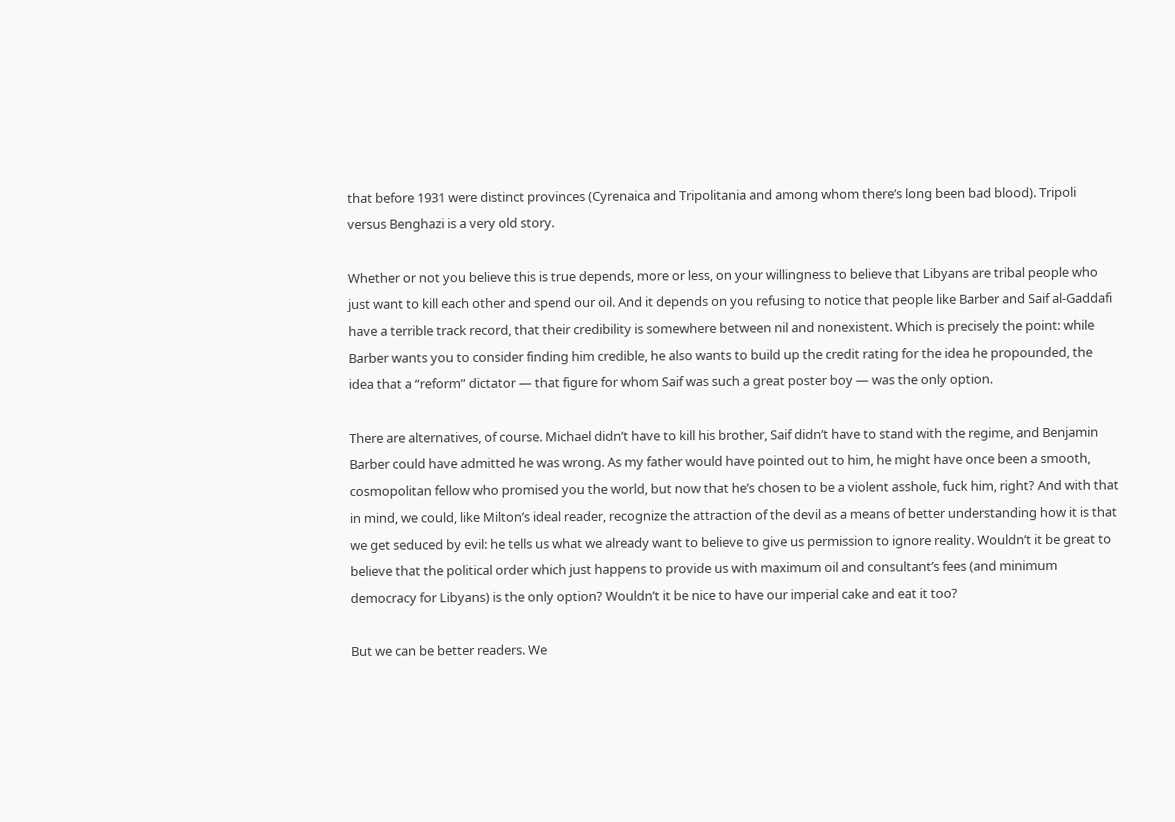that before 1931 were distinct provinces (Cyrenaica and Tripolitania and among whom there’s long been bad blood). Tripoli versus Benghazi is a very old story.

Whether or not you believe this is true depends, more or less, on your willingness to believe that Libyans are tribal people who just want to kill each other and spend our oil. And it depends on you refusing to notice that people like Barber and Saif al-Gaddafi have a terrible track record, that their credibility is somewhere between nil and nonexistent. Which is precisely the point: while Barber wants you to consider finding him credible, he also wants to build up the credit rating for the idea he propounded, the idea that a “reform” dictator — that figure for whom Saif was such a great poster boy — was the only option.

There are alternatives, of course. Michael didn’t have to kill his brother, Saif didn’t have to stand with the regime, and Benjamin Barber could have admitted he was wrong. As my father would have pointed out to him, he might have once been a smooth, cosmopolitan fellow who promised you the world, but now that he’s chosen to be a violent asshole, fuck him, right? And with that in mind, we could, like Milton’s ideal reader, recognize the attraction of the devil as a means of better understanding how it is that we get seduced by evil: he tells us what we already want to believe to give us permission to ignore reality. Wouldn’t it be great to believe that the political order which just happens to provide us with maximum oil and consultant’s fees (and minimum democracy for Libyans) is the only option? Wouldn’t it be nice to have our imperial cake and eat it too?

But we can be better readers. We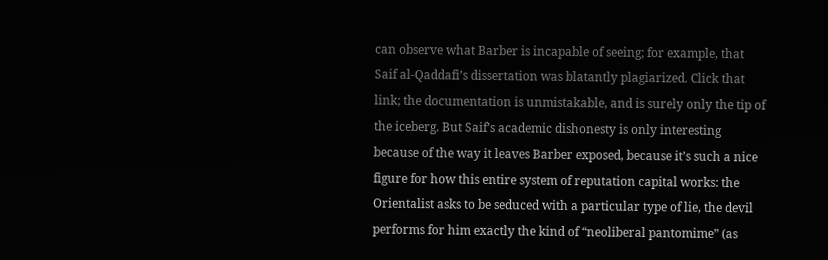can observe what Barber is incapable of seeing; for example, that Saif al-Qaddafi’s dissertation was blatantly plagiarized. Click that link; the documentation is unmistakable, and is surely only the tip of the iceberg. But Saif’s academic dishonesty is only interesting because of the way it leaves Barber exposed, because it’s such a nice figure for how this entire system of reputation capital works: the Orientalist asks to be seduced with a particular type of lie, the devil performs for him exactly the kind of “neoliberal pantomime” (as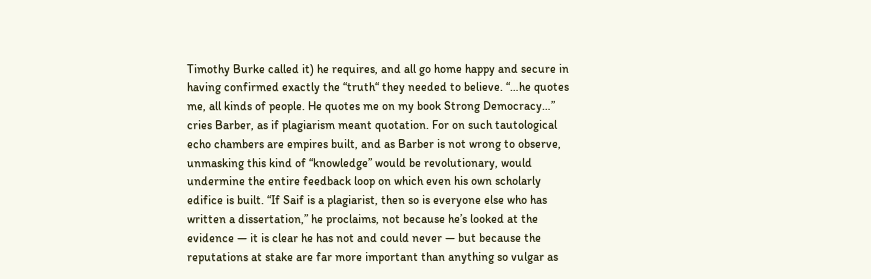Timothy Burke called it) he requires, and all go home happy and secure in having confirmed exactly the “truth“ they needed to believe. “…he quotes me, all kinds of people. He quotes me on my book Strong Democracy…” cries Barber, as if plagiarism meant quotation. For on such tautological echo chambers are empires built, and as Barber is not wrong to observe, unmasking this kind of “knowledge” would be revolutionary, would undermine the entire feedback loop on which even his own scholarly edifice is built. “If Saif is a plagiarist, then so is everyone else who has written a dissertation,” he proclaims, not because he’s looked at the evidence — it is clear he has not and could never — but because the reputations at stake are far more important than anything so vulgar as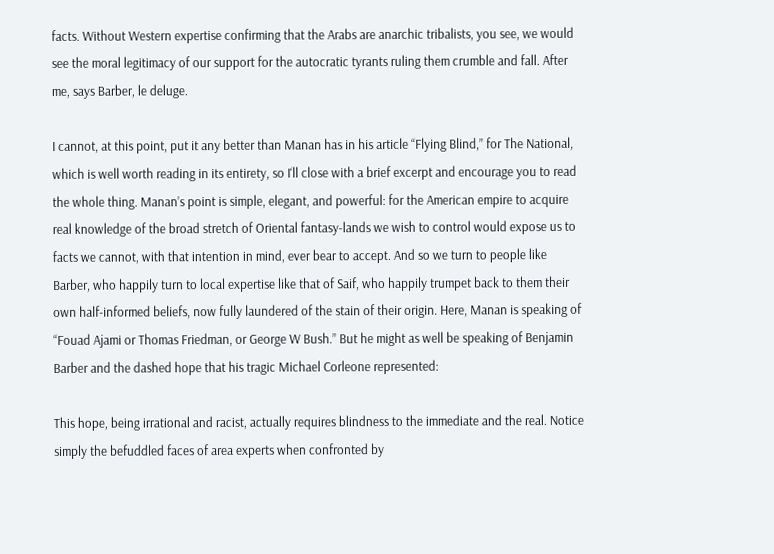facts. Without Western expertise confirming that the Arabs are anarchic tribalists, you see, we would see the moral legitimacy of our support for the autocratic tyrants ruling them crumble and fall. After me, says Barber, le deluge.

I cannot, at this point, put it any better than Manan has in his article “Flying Blind,” for The National, which is well worth reading in its entirety, so I‘ll close with a brief excerpt and encourage you to read the whole thing. Manan’s point is simple, elegant, and powerful: for the American empire to acquire real knowledge of the broad stretch of Oriental fantasy-lands we wish to control would expose us to facts we cannot, with that intention in mind, ever bear to accept. And so we turn to people like Barber, who happily turn to local expertise like that of Saif, who happily trumpet back to them their own half-informed beliefs, now fully laundered of the stain of their origin. Here, Manan is speaking of “Fouad Ajami or Thomas Friedman, or George W Bush.” But he might as well be speaking of Benjamin Barber and the dashed hope that his tragic Michael Corleone represented:

This hope, being irrational and racist, actually requires blindness to the immediate and the real. Notice simply the befuddled faces of area experts when confronted by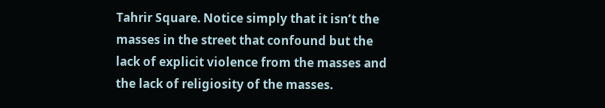Tahrir Square. Notice simply that it isn’t the masses in the street that confound but the lack of explicit violence from the masses and the lack of religiosity of the masses.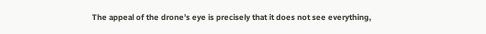The appeal of the drone’s eye is precisely that it does not see everything,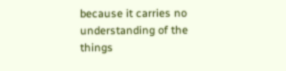because it carries no understanding of the things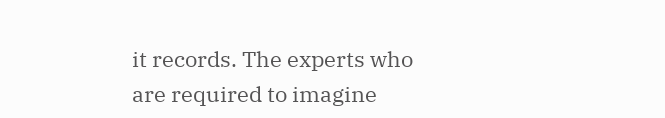it records. The experts who are required to imagine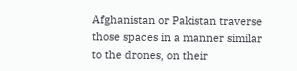Afghanistan or Pakistan traverse those spaces in a manner similar to the drones, on their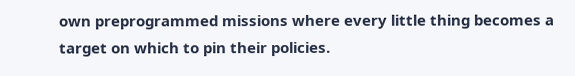own preprogrammed missions where every little thing becomes a target on which to pin their policies.